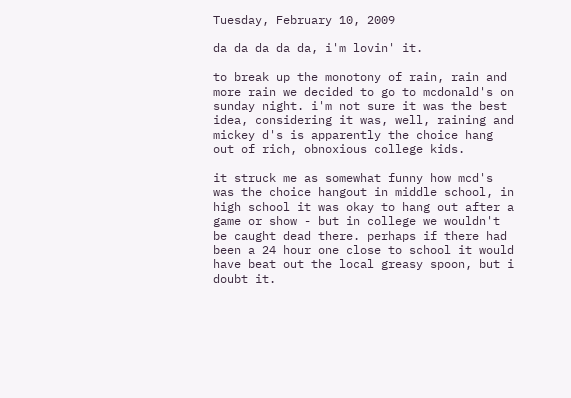Tuesday, February 10, 2009

da da da da da, i'm lovin' it.

to break up the monotony of rain, rain and more rain we decided to go to mcdonald's on sunday night. i'm not sure it was the best idea, considering it was, well, raining and mickey d's is apparently the choice hang out of rich, obnoxious college kids.

it struck me as somewhat funny how mcd's was the choice hangout in middle school, in high school it was okay to hang out after a game or show - but in college we wouldn't be caught dead there. perhaps if there had been a 24 hour one close to school it would have beat out the local greasy spoon, but i doubt it.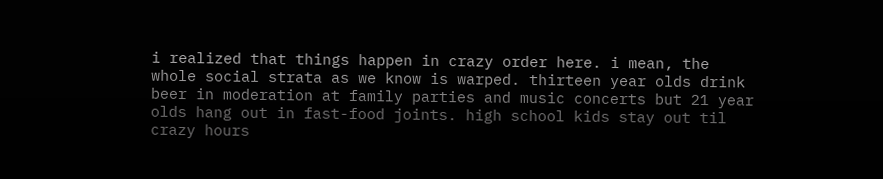i realized that things happen in crazy order here. i mean, the whole social strata as we know is warped. thirteen year olds drink beer in moderation at family parties and music concerts but 21 year olds hang out in fast-food joints. high school kids stay out til crazy hours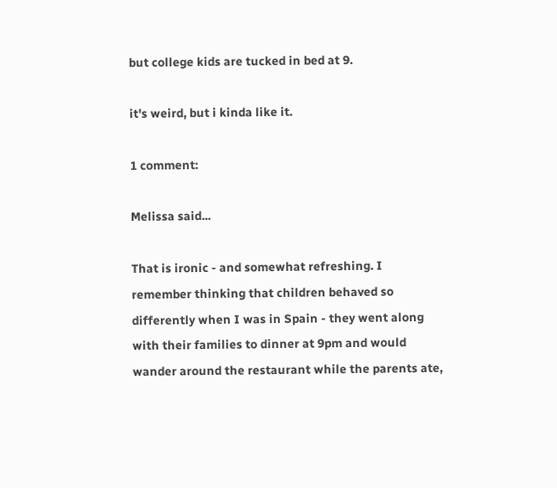but college kids are tucked in bed at 9.

it's weird, but i kinda like it.

1 comment:

Melissa said...

That is ironic - and somewhat refreshing. I remember thinking that children behaved so differently when I was in Spain - they went along with their families to dinner at 9pm and would wander around the restaurant while the parents ate,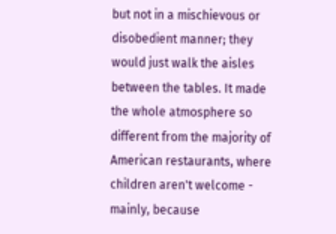but not in a mischievous or disobedient manner; they would just walk the aisles between the tables. It made the whole atmosphere so different from the majority of American restaurants, where children aren't welcome - mainly, because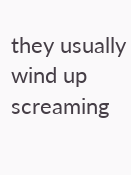they usually wind up screaming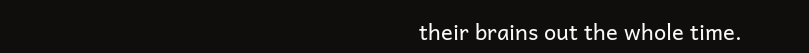their brains out the whole time.